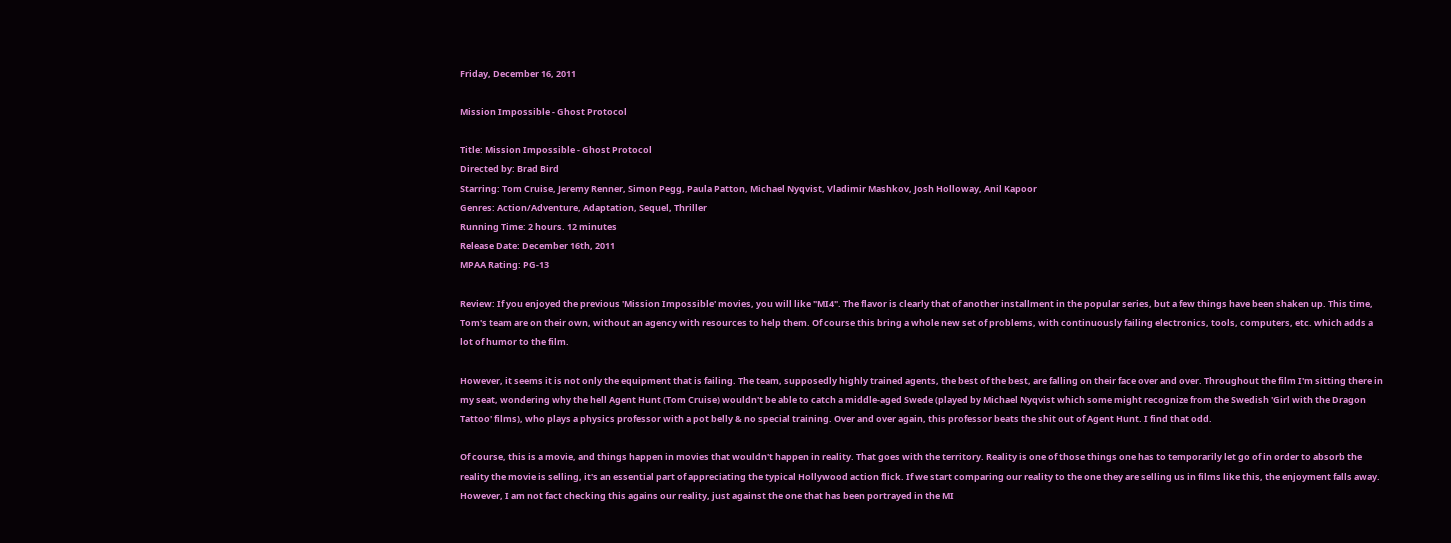Friday, December 16, 2011

Mission Impossible - Ghost Protocol

Title: Mission Impossible - Ghost Protocol
Directed by: Brad Bird
Starring: Tom Cruise, Jeremy Renner, Simon Pegg, Paula Patton, Michael Nyqvist, Vladimir Mashkov, Josh Holloway, Anil Kapoor
Genres: Action/Adventure, Adaptation, Sequel, Thriller
Running Time: 2 hours. 12 minutes
Release Date: December 16th, 2011
MPAA Rating: PG-13

Review: If you enjoyed the previous 'Mission Impossible' movies, you will like "MI4". The flavor is clearly that of another installment in the popular series, but a few things have been shaken up. This time, Tom's team are on their own, without an agency with resources to help them. Of course this bring a whole new set of problems, with continuously failing electronics, tools, computers, etc. which adds a lot of humor to the film.

However, it seems it is not only the equipment that is failing. The team, supposedly highly trained agents, the best of the best, are falling on their face over and over. Throughout the film I'm sitting there in my seat, wondering why the hell Agent Hunt (Tom Cruise) wouldn't be able to catch a middle-aged Swede (played by Michael Nyqvist which some might recognize from the Swedish 'Girl with the Dragon Tattoo' films), who plays a physics professor with a pot belly & no special training. Over and over again, this professor beats the shit out of Agent Hunt. I find that odd.

Of course, this is a movie, and things happen in movies that wouldn't happen in reality. That goes with the territory. Reality is one of those things one has to temporarily let go of in order to absorb the reality the movie is selling, it's an essential part of appreciating the typical Hollywood action flick. If we start comparing our reality to the one they are selling us in films like this, the enjoyment falls away. However, I am not fact checking this agains our reality, just against the one that has been portrayed in the MI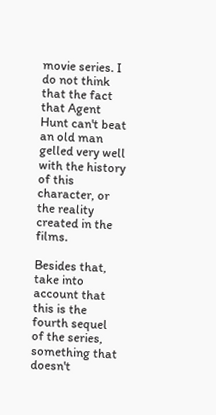movie series. I do not think that the fact that Agent Hunt can't beat an old man gelled very well with the history of this character, or the reality created in the films.

Besides that, take into account that this is the fourth sequel of the series, something that doesn't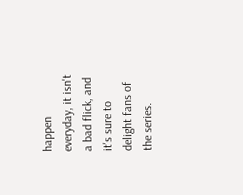happen everyday, it isn't a bad flick, and it's sure to delight fans of the series.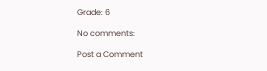Grade: 6

No comments:

Post a Comment